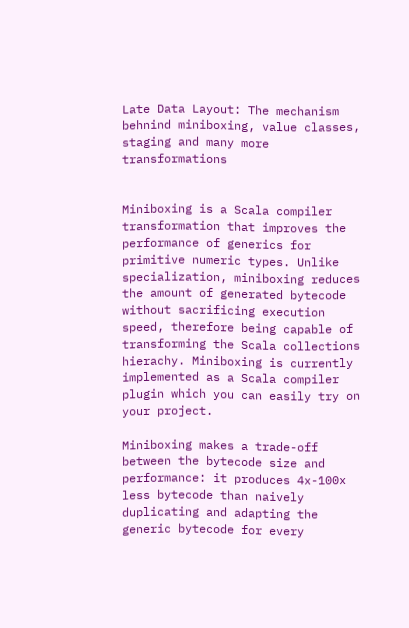Late Data Layout: The mechanism behnind miniboxing, value classes, staging and many more transformations


Miniboxing is a Scala compiler transformation that improves the performance of generics for primitive numeric types. Unlike specialization, miniboxing reduces the amount of generated bytecode without sacrificing execution speed, therefore being capable of transforming the Scala collections hierachy. Miniboxing is currently implemented as a Scala compiler plugin which you can easily try on your project.

Miniboxing makes a trade-off between the bytecode size and performance: it produces 4x-100x less bytecode than naively duplicating and adapting the generic bytecode for every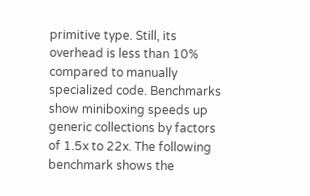primitive type. Still, its overhead is less than 10% compared to manually specialized code. Benchmarks show miniboxing speeds up generic collections by factors of 1.5x to 22x. The following benchmark shows the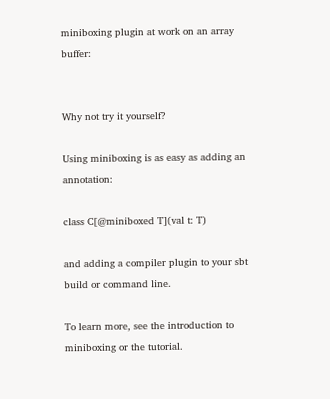miniboxing plugin at work on an array buffer:


Why not try it yourself?

Using miniboxing is as easy as adding an annotation:

class C[@miniboxed T](val t: T)

and adding a compiler plugin to your sbt build or command line.

To learn more, see the introduction to miniboxing or the tutorial.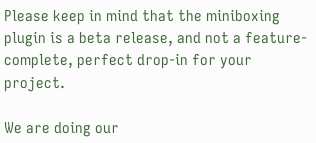Please keep in mind that the miniboxing plugin is a beta release, and not a feature-complete, perfect drop-in for your project.

We are doing our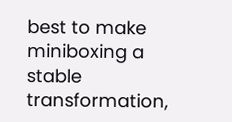best to make miniboxing a stable transformation,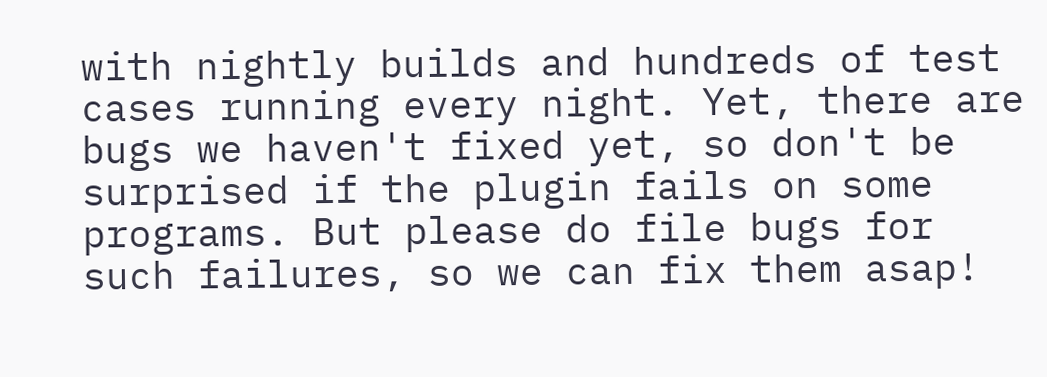with nightly builds and hundreds of test cases running every night. Yet, there are bugs we haven't fixed yet, so don't be surprised if the plugin fails on some programs. But please do file bugs for such failures, so we can fix them asap!